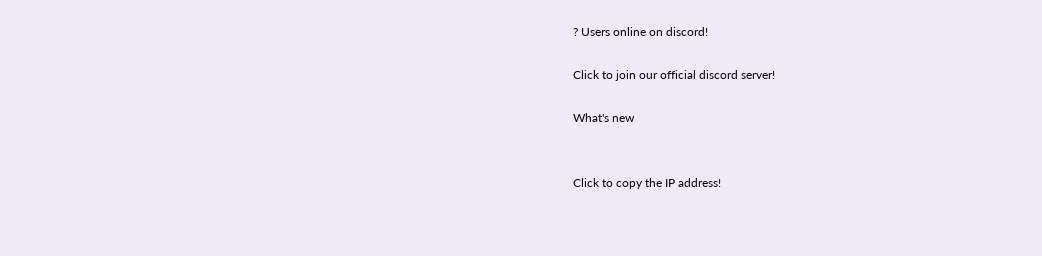? Users online on discord!

Click to join our official discord server!

What's new


Click to copy the IP address!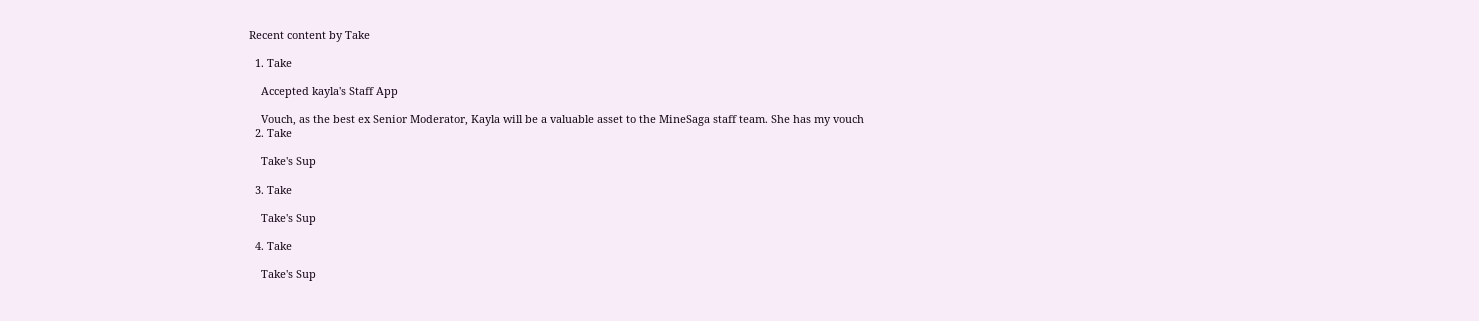Recent content by Take

  1. Take

    Accepted kayla's Staff App

    Vouch, as the best ex Senior Moderator, Kayla will be a valuable asset to the MineSaga staff team. She has my vouch
  2. Take

    Take's Sup

  3. Take

    Take's Sup

  4. Take

    Take's Sup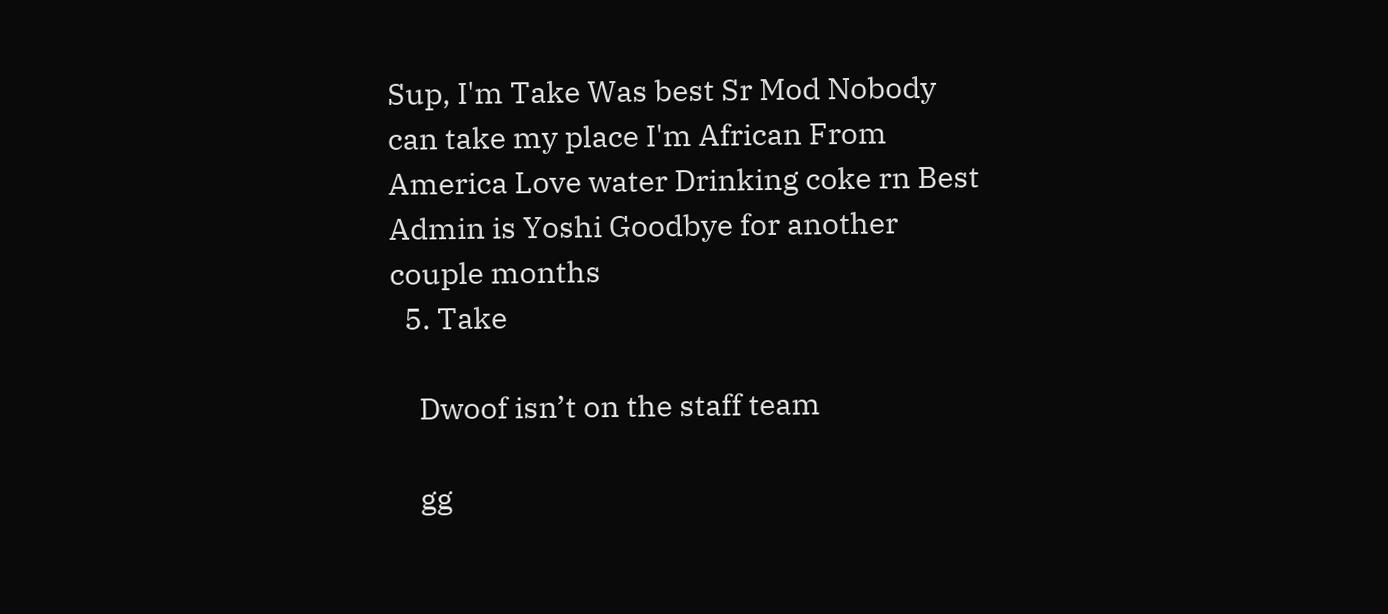Sup, I'm Take Was best Sr Mod Nobody can take my place I'm African From America Love water Drinking coke rn Best Admin is Yoshi Goodbye for another couple months
  5. Take

    Dwoof isn’t on the staff team

    gg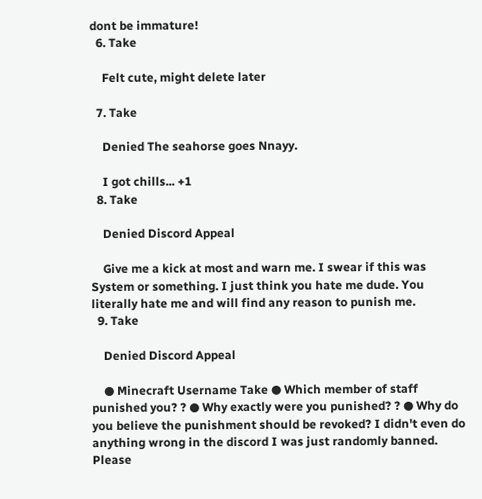dont be immature!
  6. Take

    Felt cute, might delete later

  7. Take

    Denied The seahorse goes Nnayy.

    I got chills... +1
  8. Take

    Denied Discord Appeal

    Give me a kick at most and warn me. I swear if this was System or something. I just think you hate me dude. You literally hate me and will find any reason to punish me.
  9. Take

    Denied Discord Appeal

    ● Minecraft Username Take ● Which member of staff punished you? ? ● Why exactly were you punished? ? ● Why do you believe the punishment should be revoked? I didn't even do anything wrong in the discord I was just randomly banned. Please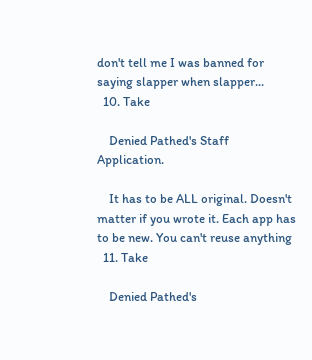don't tell me I was banned for saying slapper when slapper...
  10. Take

    Denied Pathed's Staff Application.

    It has to be ALL original. Doesn't matter if you wrote it. Each app has to be new. You can't reuse anything
  11. Take

    Denied Pathed's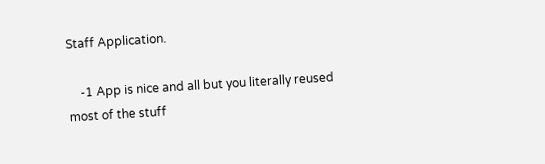Staff Application.

    -1 App is nice and all but you literally reused most of the stuff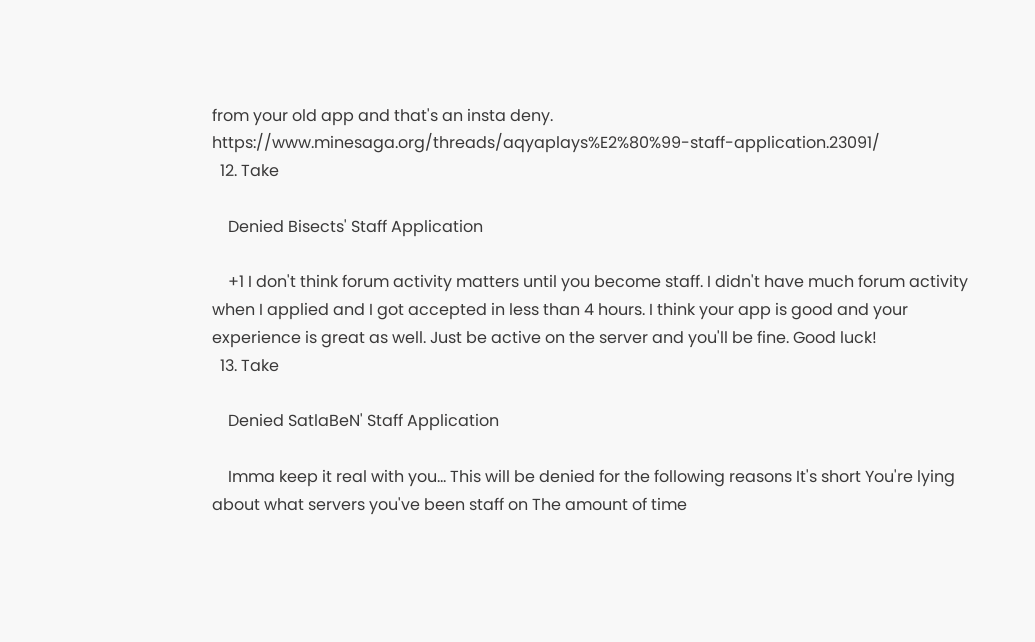from your old app and that's an insta deny. https://www.minesaga.org/threads/aqyaplays%E2%80%99-staff-application.23091/
  12. Take

    Denied Bisects' Staff Application

    +1 I don't think forum activity matters until you become staff. I didn't have much forum activity when I applied and I got accepted in less than 4 hours. I think your app is good and your experience is great as well. Just be active on the server and you'll be fine. Good luck!
  13. Take

    Denied SatlaBeN' Staff Application

    Imma keep it real with you... This will be denied for the following reasons It's short You're lying about what servers you've been staff on The amount of time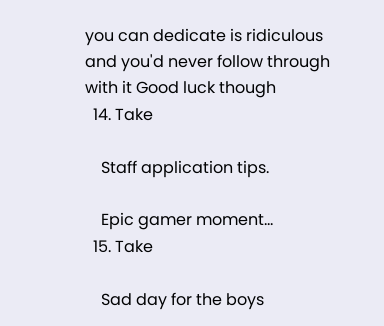you can dedicate is ridiculous and you'd never follow through with it Good luck though
  14. Take

    Staff application tips.

    Epic gamer moment...
  15. Take

    Sad day for the boys